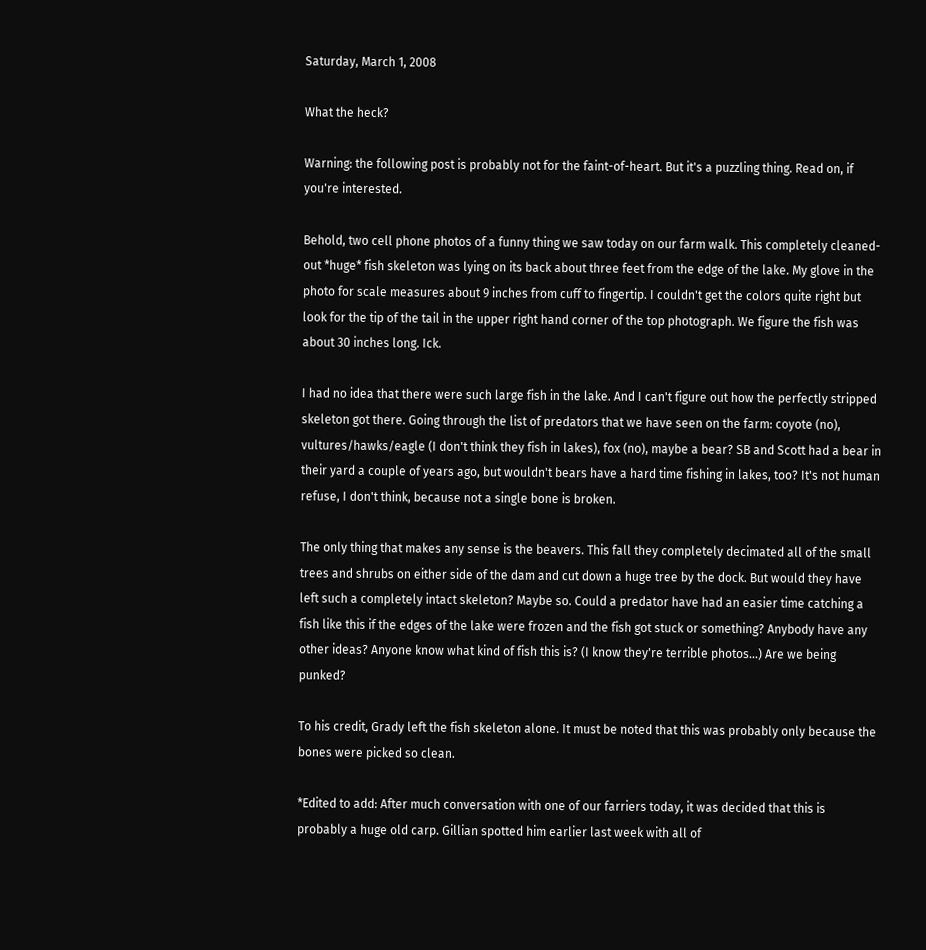Saturday, March 1, 2008

What the heck?

Warning: the following post is probably not for the faint-of-heart. But it's a puzzling thing. Read on, if you're interested.

Behold, two cell phone photos of a funny thing we saw today on our farm walk. This completely cleaned-out *huge* fish skeleton was lying on its back about three feet from the edge of the lake. My glove in the photo for scale measures about 9 inches from cuff to fingertip. I couldn't get the colors quite right but look for the tip of the tail in the upper right hand corner of the top photograph. We figure the fish was about 30 inches long. Ick.

I had no idea that there were such large fish in the lake. And I can't figure out how the perfectly stripped skeleton got there. Going through the list of predators that we have seen on the farm: coyote (no), vultures/hawks/eagle (I don't think they fish in lakes), fox (no), maybe a bear? SB and Scott had a bear in their yard a couple of years ago, but wouldn't bears have a hard time fishing in lakes, too? It's not human refuse, I don't think, because not a single bone is broken.

The only thing that makes any sense is the beavers. This fall they completely decimated all of the small trees and shrubs on either side of the dam and cut down a huge tree by the dock. But would they have left such a completely intact skeleton? Maybe so. Could a predator have had an easier time catching a fish like this if the edges of the lake were frozen and the fish got stuck or something? Anybody have any other ideas? Anyone know what kind of fish this is? (I know they're terrible photos...) Are we being punked?

To his credit, Grady left the fish skeleton alone. It must be noted that this was probably only because the bones were picked so clean.

*Edited to add: After much conversation with one of our farriers today, it was decided that this is probably a huge old carp. Gillian spotted him earlier last week with all of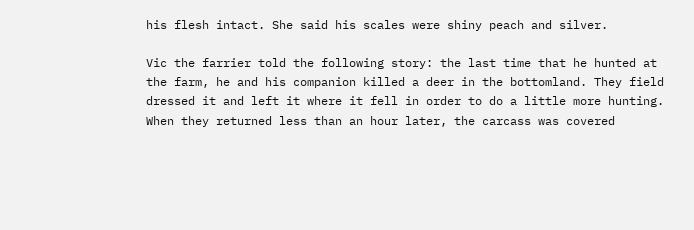his flesh intact. She said his scales were shiny peach and silver.

Vic the farrier told the following story: the last time that he hunted at the farm, he and his companion killed a deer in the bottomland. They field dressed it and left it where it fell in order to do a little more hunting. When they returned less than an hour later, the carcass was covered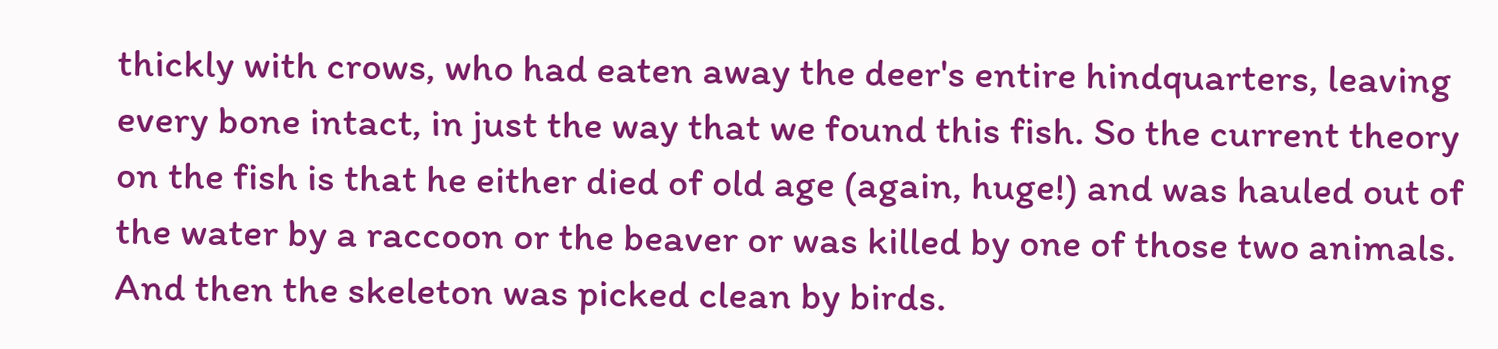thickly with crows, who had eaten away the deer's entire hindquarters, leaving every bone intact, in just the way that we found this fish. So the current theory on the fish is that he either died of old age (again, huge!) and was hauled out of the water by a raccoon or the beaver or was killed by one of those two animals. And then the skeleton was picked clean by birds.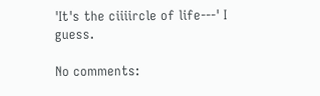'It's the ciiiircle of life---' I guess.

No comments: